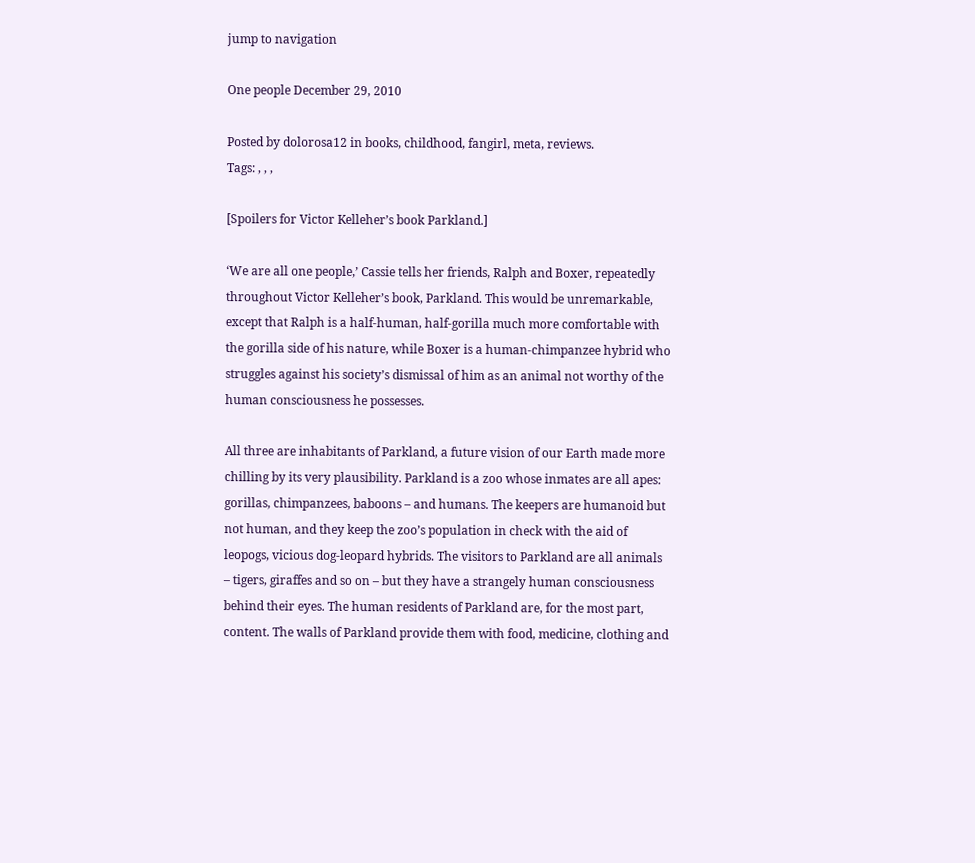jump to navigation

One people December 29, 2010

Posted by dolorosa12 in books, childhood, fangirl, meta, reviews.
Tags: , , ,

[Spoilers for Victor Kelleher’s book Parkland.]

‘We are all one people,’ Cassie tells her friends, Ralph and Boxer, repeatedly throughout Victor Kelleher’s book, Parkland. This would be unremarkable, except that Ralph is a half-human, half-gorilla much more comfortable with the gorilla side of his nature, while Boxer is a human-chimpanzee hybrid who struggles against his society’s dismissal of him as an animal not worthy of the human consciousness he possesses.

All three are inhabitants of Parkland, a future vision of our Earth made more chilling by its very plausibility. Parkland is a zoo whose inmates are all apes: gorillas, chimpanzees, baboons – and humans. The keepers are humanoid but not human, and they keep the zoo’s population in check with the aid of leopogs, vicious dog-leopard hybrids. The visitors to Parkland are all animals – tigers, giraffes and so on – but they have a strangely human consciousness behind their eyes. The human residents of Parkland are, for the most part, content. The walls of Parkland provide them with food, medicine, clothing and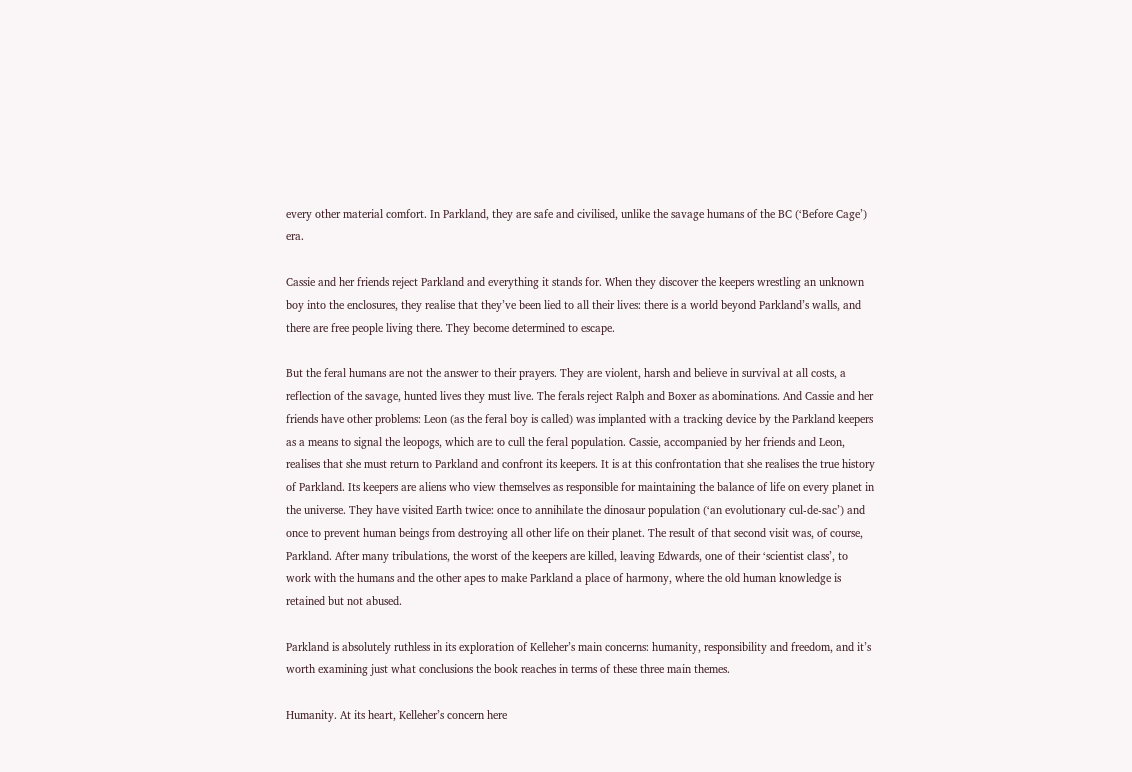every other material comfort. In Parkland, they are safe and civilised, unlike the savage humans of the BC (‘Before Cage’) era.

Cassie and her friends reject Parkland and everything it stands for. When they discover the keepers wrestling an unknown boy into the enclosures, they realise that they’ve been lied to all their lives: there is a world beyond Parkland’s walls, and there are free people living there. They become determined to escape.

But the feral humans are not the answer to their prayers. They are violent, harsh and believe in survival at all costs, a reflection of the savage, hunted lives they must live. The ferals reject Ralph and Boxer as abominations. And Cassie and her friends have other problems: Leon (as the feral boy is called) was implanted with a tracking device by the Parkland keepers as a means to signal the leopogs, which are to cull the feral population. Cassie, accompanied by her friends and Leon, realises that she must return to Parkland and confront its keepers. It is at this confrontation that she realises the true history of Parkland. Its keepers are aliens who view themselves as responsible for maintaining the balance of life on every planet in the universe. They have visited Earth twice: once to annihilate the dinosaur population (‘an evolutionary cul-de-sac’) and once to prevent human beings from destroying all other life on their planet. The result of that second visit was, of course, Parkland. After many tribulations, the worst of the keepers are killed, leaving Edwards, one of their ‘scientist class’, to work with the humans and the other apes to make Parkland a place of harmony, where the old human knowledge is retained but not abused.

Parkland is absolutely ruthless in its exploration of Kelleher’s main concerns: humanity, responsibility and freedom, and it’s worth examining just what conclusions the book reaches in terms of these three main themes.

Humanity. At its heart, Kelleher’s concern here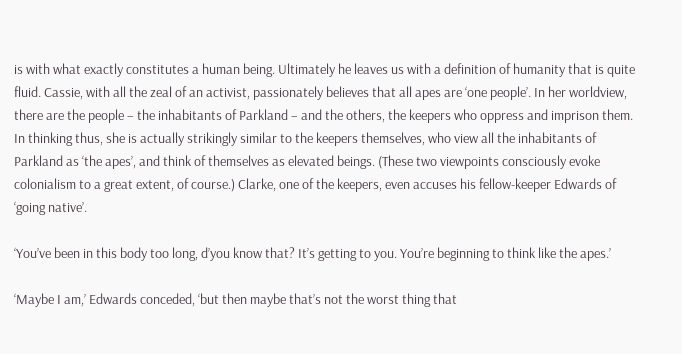is with what exactly constitutes a human being. Ultimately he leaves us with a definition of humanity that is quite fluid. Cassie, with all the zeal of an activist, passionately believes that all apes are ‘one people’. In her worldview, there are the people – the inhabitants of Parkland – and the others, the keepers who oppress and imprison them. In thinking thus, she is actually strikingly similar to the keepers themselves, who view all the inhabitants of Parkland as ‘the apes’, and think of themselves as elevated beings. (These two viewpoints consciously evoke colonialism to a great extent, of course.) Clarke, one of the keepers, even accuses his fellow-keeper Edwards of ‘going native’.

‘You’ve been in this body too long, d’you know that? It’s getting to you. You’re beginning to think like the apes.’

‘Maybe I am,’ Edwards conceded, ‘but then maybe that’s not the worst thing that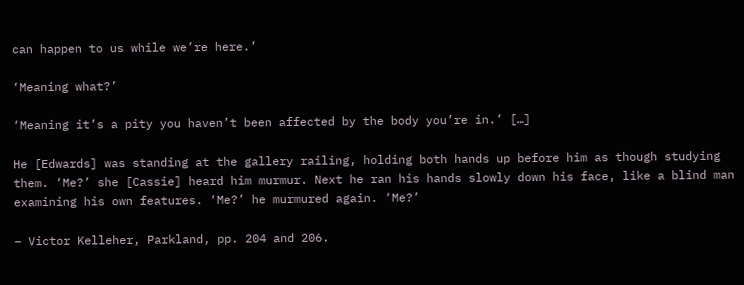can happen to us while we’re here.’

‘Meaning what?’

‘Meaning it’s a pity you haven’t been affected by the body you’re in.’ […]

He [Edwards] was standing at the gallery railing, holding both hands up before him as though studying them. ‘Me?’ she [Cassie] heard him murmur. Next he ran his hands slowly down his face, like a blind man examining his own features. ‘Me?’ he murmured again. ‘Me?’

– Victor Kelleher, Parkland, pp. 204 and 206.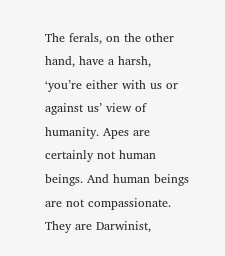The ferals, on the other hand, have a harsh, ‘you’re either with us or against us’ view of humanity. Apes are certainly not human beings. And human beings are not compassionate. They are Darwinist,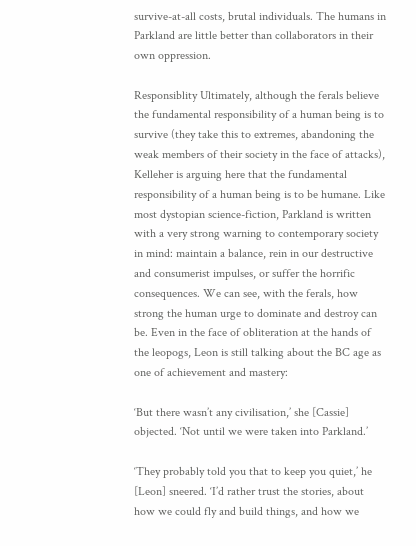survive-at-all costs, brutal individuals. The humans in Parkland are little better than collaborators in their own oppression.

Responsiblity Ultimately, although the ferals believe the fundamental responsibility of a human being is to survive (they take this to extremes, abandoning the weak members of their society in the face of attacks), Kelleher is arguing here that the fundamental responsibility of a human being is to be humane. Like most dystopian science-fiction, Parkland is written with a very strong warning to contemporary society in mind: maintain a balance, rein in our destructive and consumerist impulses, or suffer the horrific consequences. We can see, with the ferals, how strong the human urge to dominate and destroy can be. Even in the face of obliteration at the hands of the leopogs, Leon is still talking about the BC age as one of achievement and mastery:

‘But there wasn’t any civilisation,’ she [Cassie] objected. ‘Not until we were taken into Parkland.’

‘They probably told you that to keep you quiet,’ he [Leon] sneered. ‘I’d rather trust the stories, about how we could fly and build things, and how we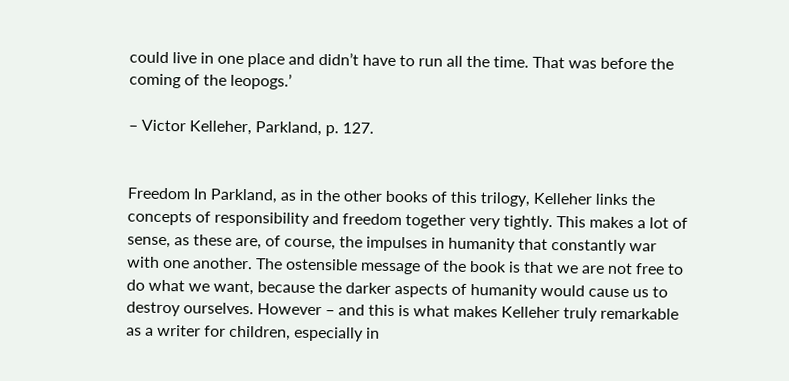could live in one place and didn’t have to run all the time. That was before the coming of the leopogs.’

– Victor Kelleher, Parkland, p. 127.


Freedom In Parkland, as in the other books of this trilogy, Kelleher links the concepts of responsibility and freedom together very tightly. This makes a lot of sense, as these are, of course, the impulses in humanity that constantly war with one another. The ostensible message of the book is that we are not free to do what we want, because the darker aspects of humanity would cause us to destroy ourselves. However – and this is what makes Kelleher truly remarkable as a writer for children, especially in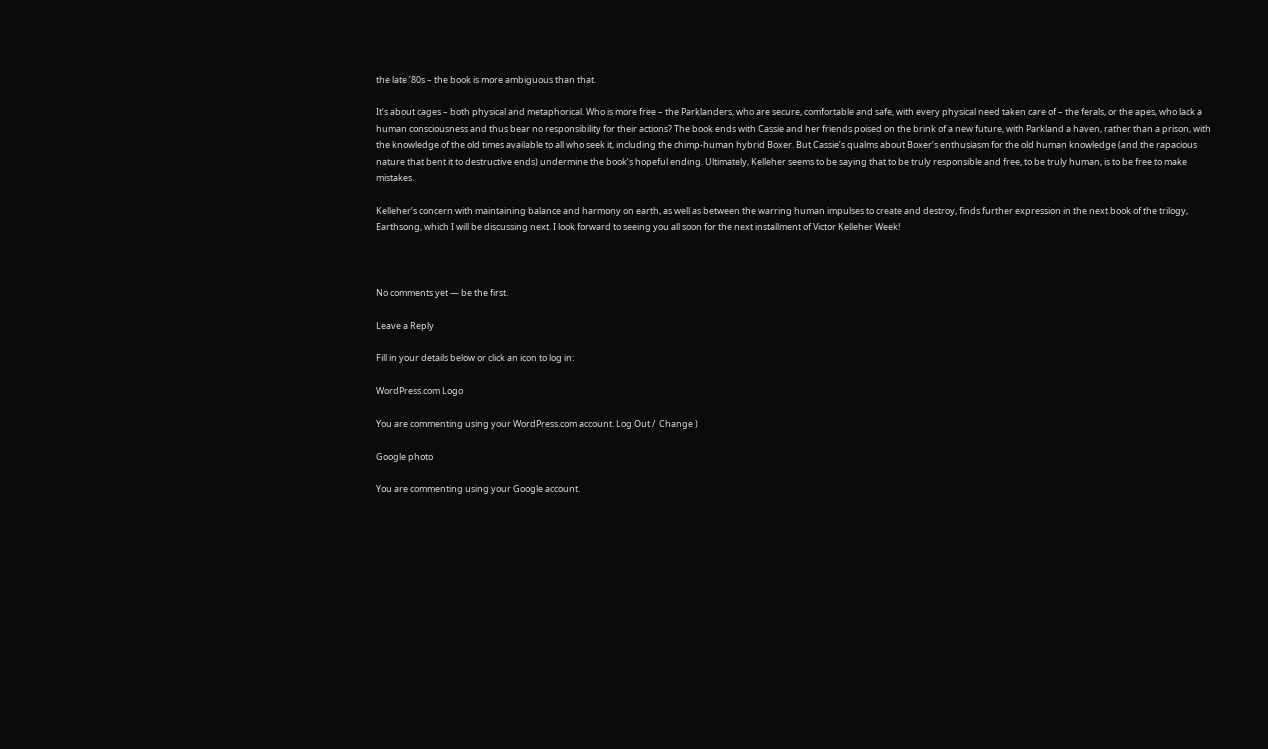the late ’80s – the book is more ambiguous than that.

It’s about cages – both physical and metaphorical. Who is more free – the Parklanders, who are secure, comfortable and safe, with every physical need taken care of – the ferals, or the apes, who lack a human consciousness and thus bear no responsibility for their actions? The book ends with Cassie and her friends poised on the brink of a new future, with Parkland a haven, rather than a prison, with the knowledge of the old times available to all who seek it, including the chimp-human hybrid Boxer. But Cassie’s qualms about Boxer’s enthusiasm for the old human knowledge (and the rapacious nature that bent it to destructive ends) undermine the book’s hopeful ending. Ultimately, Kelleher seems to be saying that to be truly responsible and free, to be truly human, is to be free to make mistakes.

Kelleher’s concern with maintaining balance and harmony on earth, as well as between the warring human impulses to create and destroy, finds further expression in the next book of the trilogy, Earthsong, which I will be discussing next. I look forward to seeing you all soon for the next installment of Victor Kelleher Week!



No comments yet — be the first.

Leave a Reply

Fill in your details below or click an icon to log in:

WordPress.com Logo

You are commenting using your WordPress.com account. Log Out /  Change )

Google photo

You are commenting using your Google account.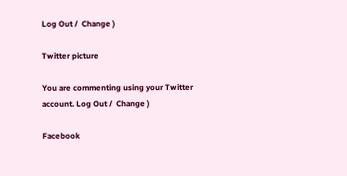Log Out /  Change )

Twitter picture

You are commenting using your Twitter account. Log Out /  Change )

Facebook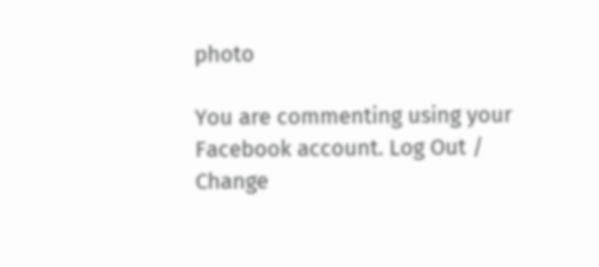photo

You are commenting using your Facebook account. Log Out /  Change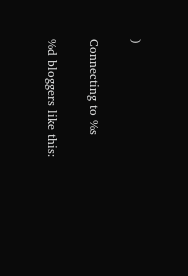)

Connecting to %s

%d bloggers like this: